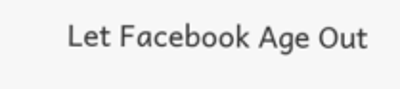Let Facebook Age Out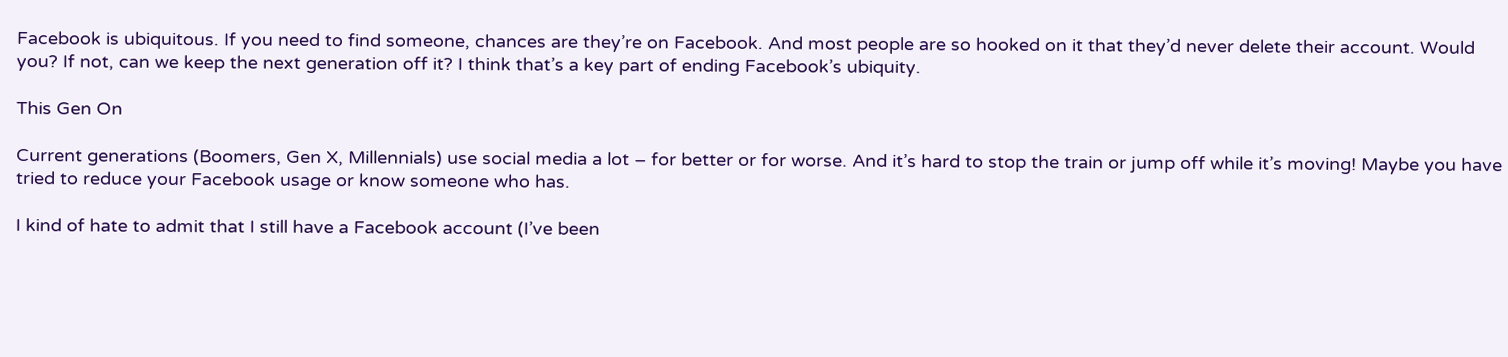Facebook is ubiquitous. If you need to find someone, chances are they’re on Facebook. And most people are so hooked on it that they’d never delete their account. Would you? If not, can we keep the next generation off it? I think that’s a key part of ending Facebook’s ubiquity.

This Gen On

Current generations (Boomers, Gen X, Millennials) use social media a lot – for better or for worse. And it’s hard to stop the train or jump off while it’s moving! Maybe you have tried to reduce your Facebook usage or know someone who has.

I kind of hate to admit that I still have a Facebook account (I’ve been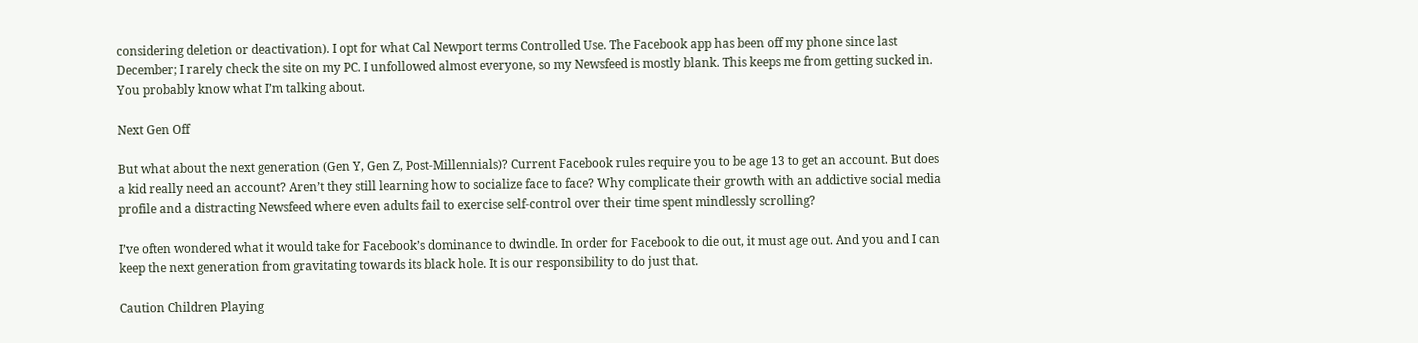considering deletion or deactivation). I opt for what Cal Newport terms Controlled Use. The Facebook app has been off my phone since last December; I rarely check the site on my PC. I unfollowed almost everyone, so my Newsfeed is mostly blank. This keeps me from getting sucked in. You probably know what I’m talking about.

Next Gen Off

But what about the next generation (Gen Y, Gen Z, Post-Millennials)? Current Facebook rules require you to be age 13 to get an account. But does a kid really need an account? Aren’t they still learning how to socialize face to face? Why complicate their growth with an addictive social media profile and a distracting Newsfeed where even adults fail to exercise self-control over their time spent mindlessly scrolling?

I’ve often wondered what it would take for Facebook’s dominance to dwindle. In order for Facebook to die out, it must age out. And you and I can keep the next generation from gravitating towards its black hole. It is our responsibility to do just that.

Caution Children Playing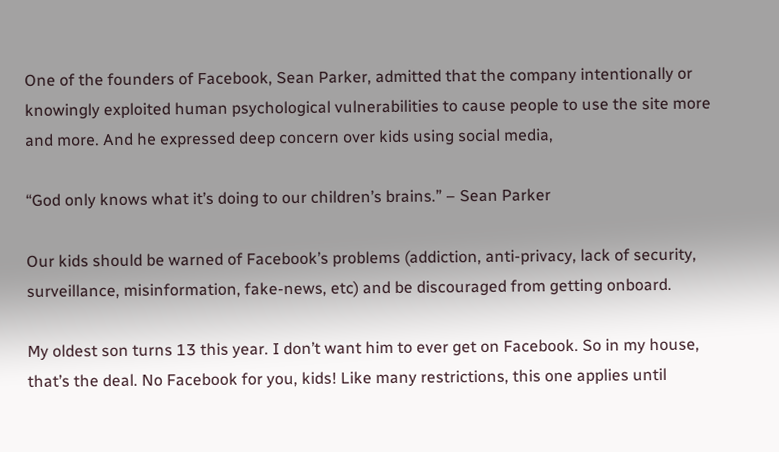One of the founders of Facebook, Sean Parker, admitted that the company intentionally or knowingly exploited human psychological vulnerabilities to cause people to use the site more and more. And he expressed deep concern over kids using social media,

“God only knows what it’s doing to our children’s brains.” – Sean Parker

Our kids should be warned of Facebook’s problems (addiction, anti-privacy, lack of security, surveillance, misinformation, fake-news, etc) and be discouraged from getting onboard.

My oldest son turns 13 this year. I don’t want him to ever get on Facebook. So in my house, that’s the deal. No Facebook for you, kids! Like many restrictions, this one applies until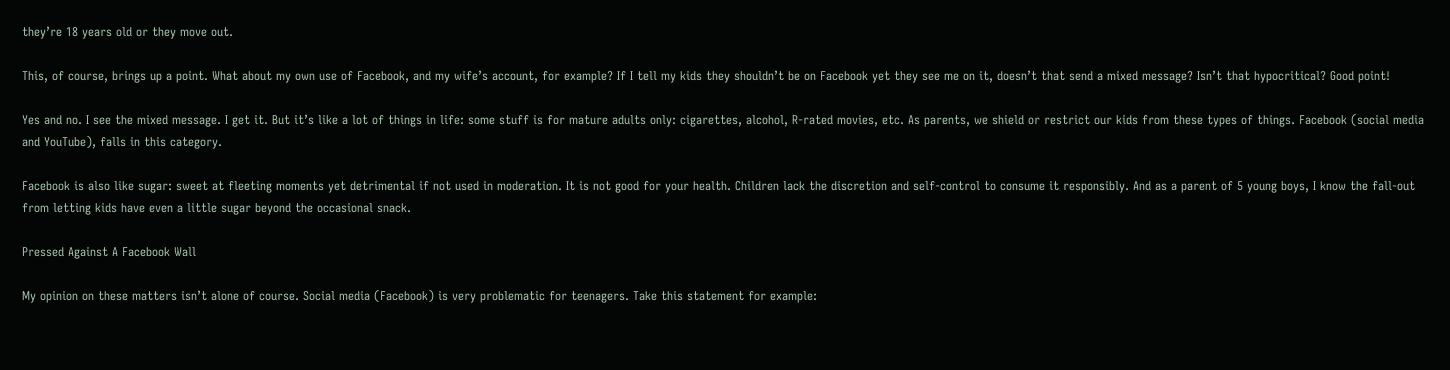they’re 18 years old or they move out.

This, of course, brings up a point. What about my own use of Facebook, and my wife’s account, for example? If I tell my kids they shouldn’t be on Facebook yet they see me on it, doesn’t that send a mixed message? Isn’t that hypocritical? Good point!

Yes and no. I see the mixed message. I get it. But it’s like a lot of things in life: some stuff is for mature adults only: cigarettes, alcohol, R-rated movies, etc. As parents, we shield or restrict our kids from these types of things. Facebook (social media and YouTube), falls in this category.

Facebook is also like sugar: sweet at fleeting moments yet detrimental if not used in moderation. It is not good for your health. Children lack the discretion and self-control to consume it responsibly. And as a parent of 5 young boys, I know the fall-out from letting kids have even a little sugar beyond the occasional snack.

Pressed Against A Facebook Wall

My opinion on these matters isn’t alone of course. Social media (Facebook) is very problematic for teenagers. Take this statement for example: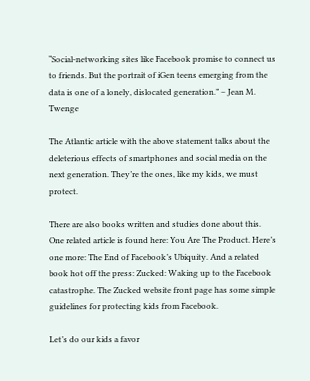“Social-networking sites like Facebook promise to connect us to friends. But the portrait of iGen teens emerging from the data is one of a lonely, dislocated generation.” – Jean M. Twenge

The Atlantic article with the above statement talks about the deleterious effects of smartphones and social media on the next generation. They’re the ones, like my kids, we must protect.

There are also books written and studies done about this. One related article is found here: You Are The Product. Here’s one more: The End of Facebook’s Ubiquity. And a related book hot off the press: Zucked: Waking up to the Facebook catastrophe. The Zucked website front page has some simple guidelines for protecting kids from Facebook.

Let’s do our kids a favor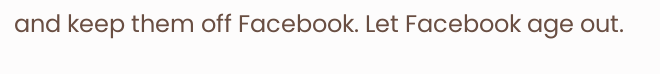and keep them off Facebook. Let Facebook age out.